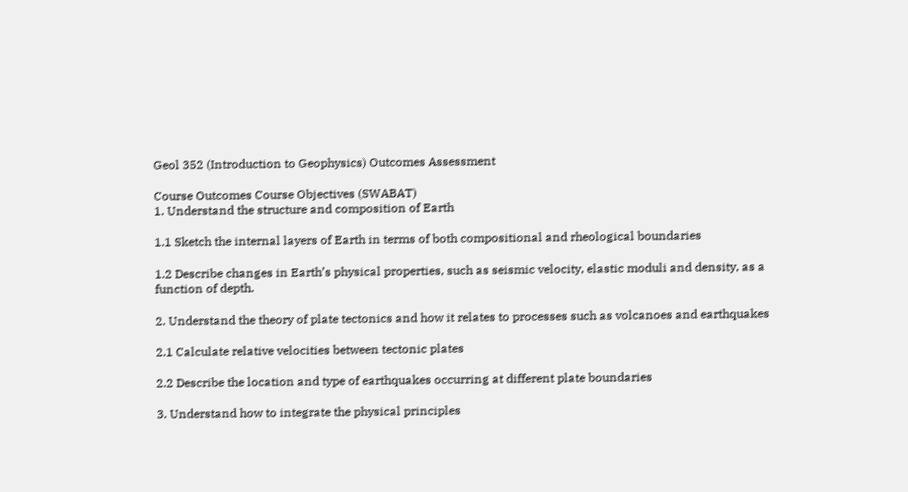Geol 352 (Introduction to Geophysics) Outcomes Assessment

Course Outcomes Course Objectives (SWABAT)
1. Understand the structure and composition of Earth

1.1 Sketch the internal layers of Earth in terms of both compositional and rheological boundaries

1.2 Describe changes in Earth’s physical properties, such as seismic velocity, elastic moduli and density, as a function of depth.

2. Understand the theory of plate tectonics and how it relates to processes such as volcanoes and earthquakes

2.1 Calculate relative velocities between tectonic plates

2.2 Describe the location and type of earthquakes occurring at different plate boundaries

3. Understand how to integrate the physical principles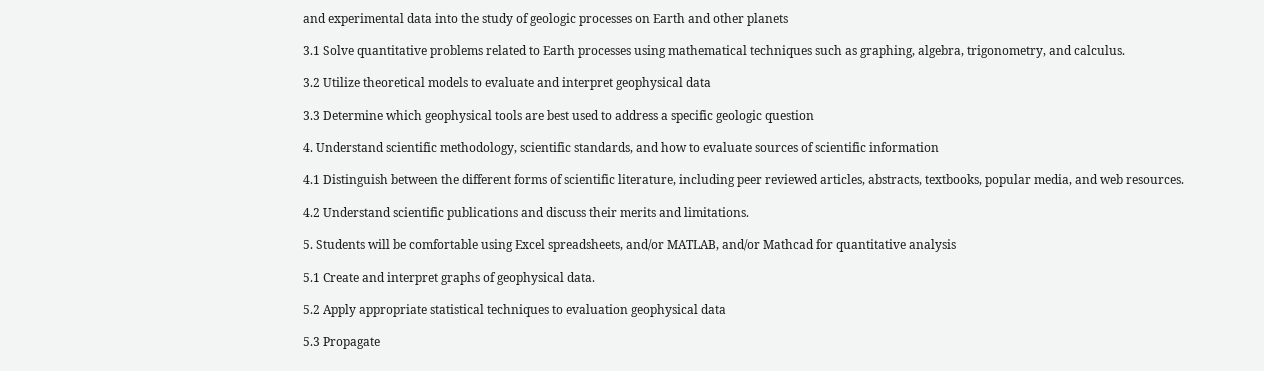and experimental data into the study of geologic processes on Earth and other planets

3.1 Solve quantitative problems related to Earth processes using mathematical techniques such as graphing, algebra, trigonometry, and calculus.

3.2 Utilize theoretical models to evaluate and interpret geophysical data

3.3 Determine which geophysical tools are best used to address a specific geologic question

4. Understand scientific methodology, scientific standards, and how to evaluate sources of scientific information

4.1 Distinguish between the different forms of scientific literature, including peer reviewed articles, abstracts, textbooks, popular media, and web resources.

4.2 Understand scientific publications and discuss their merits and limitations.

5. Students will be comfortable using Excel spreadsheets, and/or MATLAB, and/or Mathcad for quantitative analysis

5.1 Create and interpret graphs of geophysical data.

5.2 Apply appropriate statistical techniques to evaluation geophysical data

5.3 Propagate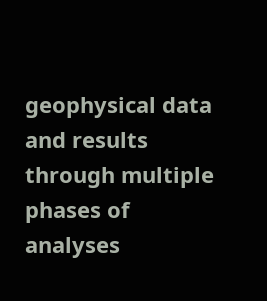geophysical data and results through multiple phases of analyses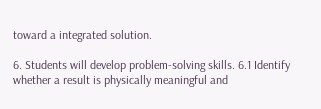toward a integrated solution.

6. Students will develop problem-solving skills. 6.1 Identify whether a result is physically meaningful and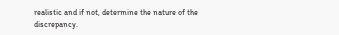realistic and if not, determine the nature of the discrepancy.